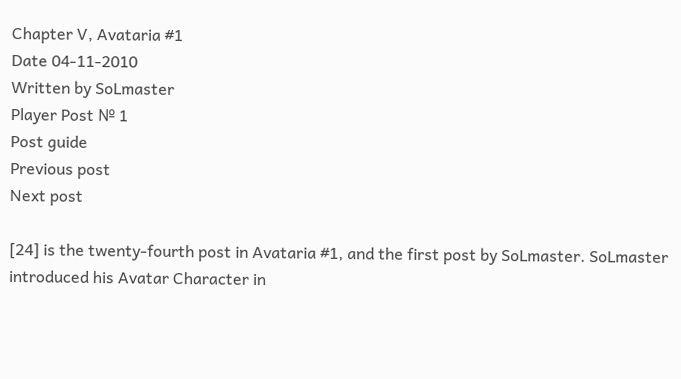Chapter V, Avataria #1
Date 04-11-2010
Written by SoLmaster
Player Post № 1
Post guide
Previous post
Next post

[24] is the twenty-fourth post in Avataria #1, and the first post by SoLmaster. SoLmaster introduced his Avatar Character in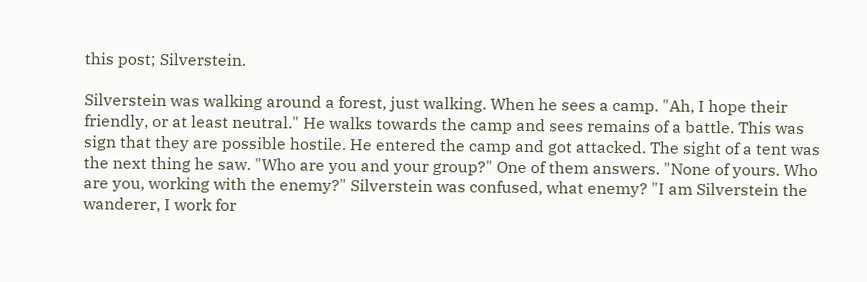this post; Silverstein.

Silverstein was walking around a forest, just walking. When he sees a camp. "Ah, I hope their friendly, or at least neutral." He walks towards the camp and sees remains of a battle. This was sign that they are possible hostile. He entered the camp and got attacked. The sight of a tent was the next thing he saw. "Who are you and your group?" One of them answers. "None of yours. Who are you, working with the enemy?" Silverstein was confused, what enemy? "I am Silverstein the wanderer, I work for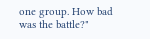one group. How bad was the battle?"